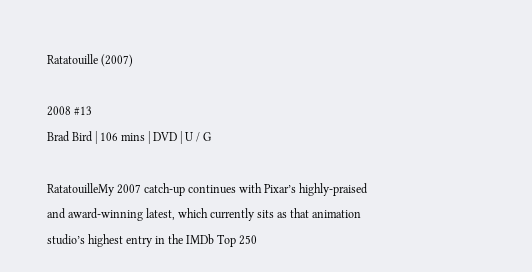Ratatouille (2007)

2008 #13
Brad Bird | 106 mins | DVD | U / G

RatatouilleMy 2007 catch-up continues with Pixar’s highly-praised and award-winning latest, which currently sits as that animation studio’s highest entry in the IMDb Top 250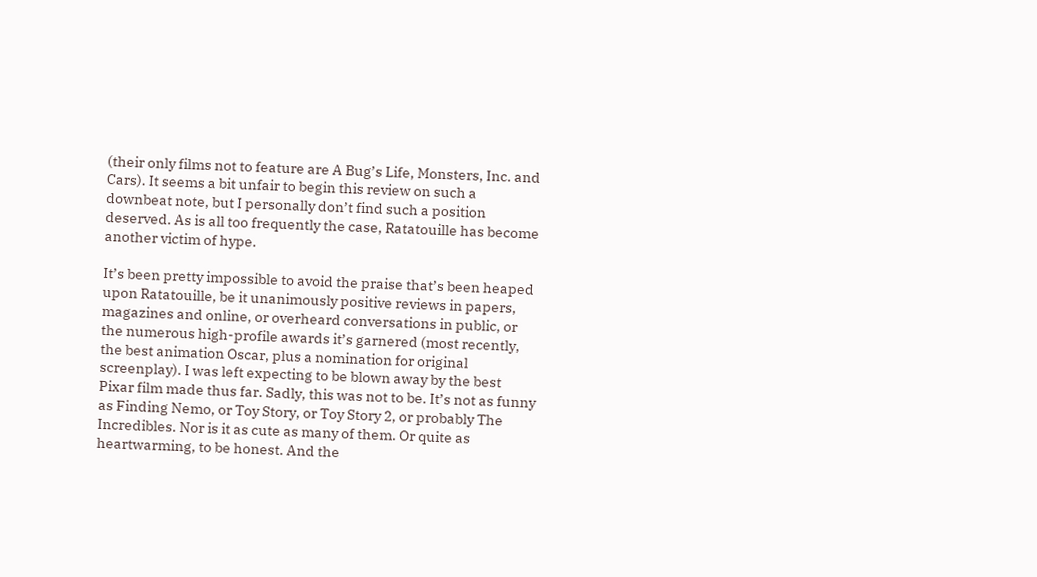(their only films not to feature are A Bug’s Life, Monsters, Inc. and Cars). It seems a bit unfair to begin this review on such a downbeat note, but I personally don’t find such a position deserved. As is all too frequently the case, Ratatouille has become another victim of hype.

It’s been pretty impossible to avoid the praise that’s been heaped upon Ratatouille, be it unanimously positive reviews in papers, magazines and online, or overheard conversations in public, or the numerous high-profile awards it’s garnered (most recently, the best animation Oscar, plus a nomination for original screenplay). I was left expecting to be blown away by the best Pixar film made thus far. Sadly, this was not to be. It’s not as funny as Finding Nemo, or Toy Story, or Toy Story 2, or probably The Incredibles. Nor is it as cute as many of them. Or quite as heartwarming, to be honest. And the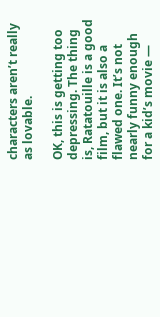characters aren’t really as lovable.

OK, this is getting too depressing. The thing is, Ratatouille is a good film, but it is also a flawed one. It’s not nearly funny enough for a kid’s movie —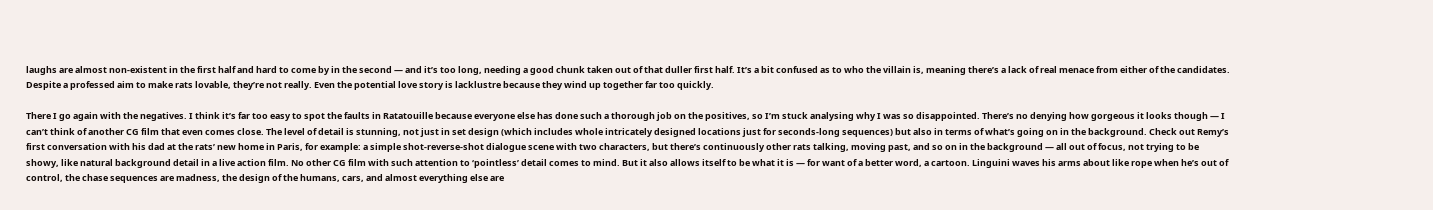laughs are almost non-existent in the first half and hard to come by in the second — and it’s too long, needing a good chunk taken out of that duller first half. It’s a bit confused as to who the villain is, meaning there’s a lack of real menace from either of the candidates. Despite a professed aim to make rats lovable, they’re not really. Even the potential love story is lacklustre because they wind up together far too quickly.

There I go again with the negatives. I think it’s far too easy to spot the faults in Ratatouille because everyone else has done such a thorough job on the positives, so I’m stuck analysing why I was so disappointed. There’s no denying how gorgeous it looks though — I can’t think of another CG film that even comes close. The level of detail is stunning, not just in set design (which includes whole intricately designed locations just for seconds-long sequences) but also in terms of what’s going on in the background. Check out Remy’s first conversation with his dad at the rats’ new home in Paris, for example: a simple shot-reverse-shot dialogue scene with two characters, but there’s continuously other rats talking, moving past, and so on in the background — all out of focus, not trying to be showy, like natural background detail in a live action film. No other CG film with such attention to ‘pointless’ detail comes to mind. But it also allows itself to be what it is — for want of a better word, a cartoon. Linguini waves his arms about like rope when he’s out of control, the chase sequences are madness, the design of the humans, cars, and almost everything else are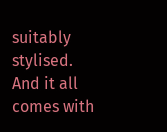suitably stylised. And it all comes with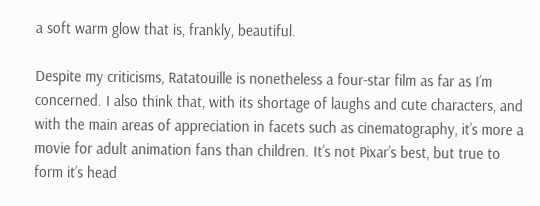a soft warm glow that is, frankly, beautiful.

Despite my criticisms, Ratatouille is nonetheless a four-star film as far as I’m concerned. I also think that, with its shortage of laughs and cute characters, and with the main areas of appreciation in facets such as cinematography, it’s more a movie for adult animation fans than children. It’s not Pixar’s best, but true to form it’s head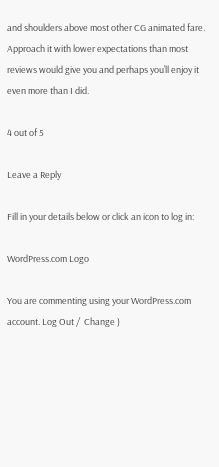and shoulders above most other CG animated fare. Approach it with lower expectations than most reviews would give you and perhaps you’ll enjoy it even more than I did.

4 out of 5

Leave a Reply

Fill in your details below or click an icon to log in:

WordPress.com Logo

You are commenting using your WordPress.com account. Log Out /  Change )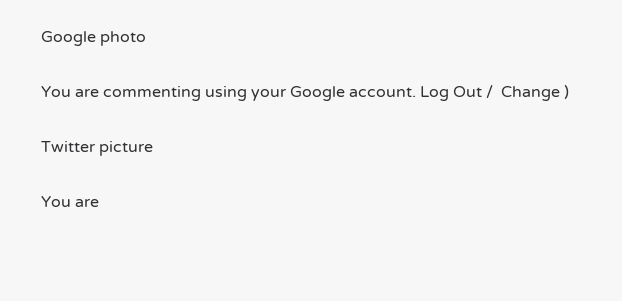Google photo

You are commenting using your Google account. Log Out /  Change )

Twitter picture

You are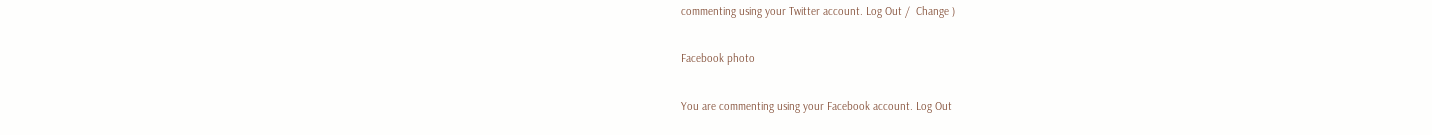commenting using your Twitter account. Log Out /  Change )

Facebook photo

You are commenting using your Facebook account. Log Out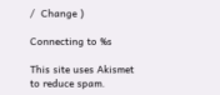/  Change )

Connecting to %s

This site uses Akismet to reduce spam.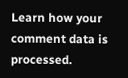Learn how your comment data is processed.